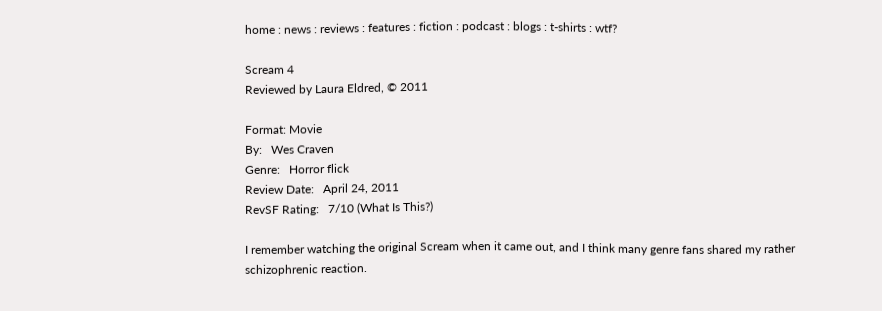home : news : reviews : features : fiction : podcast : blogs : t-shirts : wtf?

Scream 4
Reviewed by Laura Eldred, © 2011

Format: Movie
By:   Wes Craven
Genre:   Horror flick
Review Date:   April 24, 2011
RevSF Rating:   7/10 (What Is This?)

I remember watching the original Scream when it came out, and I think many genre fans shared my rather schizophrenic reaction.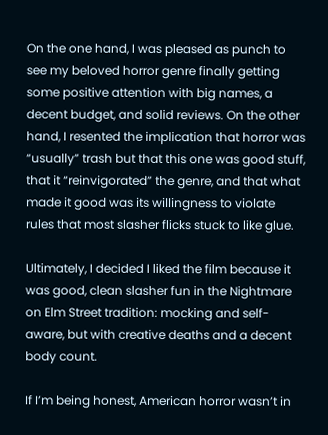On the one hand, I was pleased as punch to see my beloved horror genre finally getting some positive attention with big names, a decent budget, and solid reviews. On the other hand, I resented the implication that horror was “usually” trash but that this one was good stuff, that it “reinvigorated” the genre, and that what made it good was its willingness to violate rules that most slasher flicks stuck to like glue.

Ultimately, I decided I liked the film because it was good, clean slasher fun in the Nightmare on Elm Street tradition: mocking and self-aware, but with creative deaths and a decent body count.

If I’m being honest, American horror wasn’t in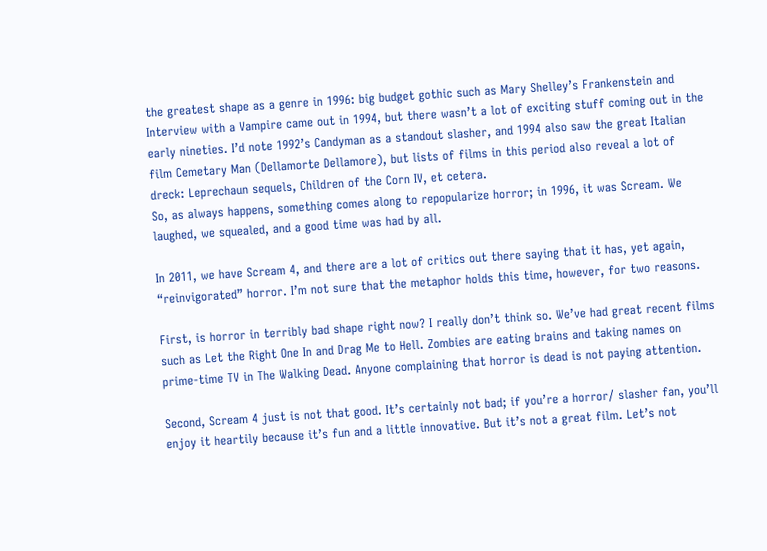the greatest shape as a genre in 1996: big budget gothic such as Mary Shelley’s Frankenstein and Interview with a Vampire came out in 1994, but there wasn’t a lot of exciting stuff coming out in the early nineties. I’d note 1992’s Candyman as a standout slasher, and 1994 also saw the great Italian film Cemetary Man (Dellamorte Dellamore), but lists of films in this period also reveal a lot of dreck: Leprechaun sequels, Children of the Corn IV, et cetera.
So, as always happens, something comes along to repopularize horror; in 1996, it was Scream. We laughed, we squealed, and a good time was had by all.

In 2011, we have Scream 4, and there are a lot of critics out there saying that it has, yet again, “reinvigorated” horror. I’m not sure that the metaphor holds this time, however, for two reasons.

First, is horror in terribly bad shape right now? I really don’t think so. We’ve had great recent films such as Let the Right One In and Drag Me to Hell. Zombies are eating brains and taking names on prime-time TV in The Walking Dead. Anyone complaining that horror is dead is not paying attention.

Second, Scream 4 just is not that good. It’s certainly not bad; if you’re a horror/ slasher fan, you’ll enjoy it heartily because it’s fun and a little innovative. But it’s not a great film. Let’s not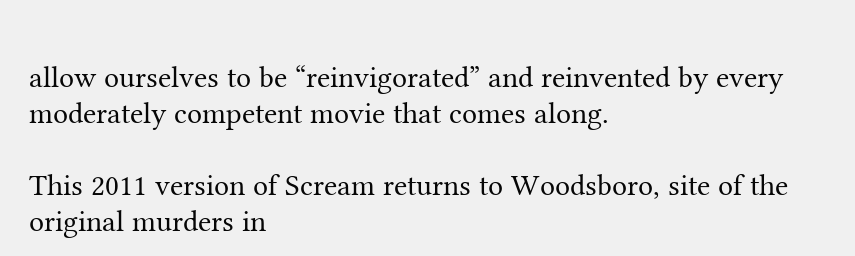allow ourselves to be “reinvigorated” and reinvented by every moderately competent movie that comes along.

This 2011 version of Scream returns to Woodsboro, site of the original murders in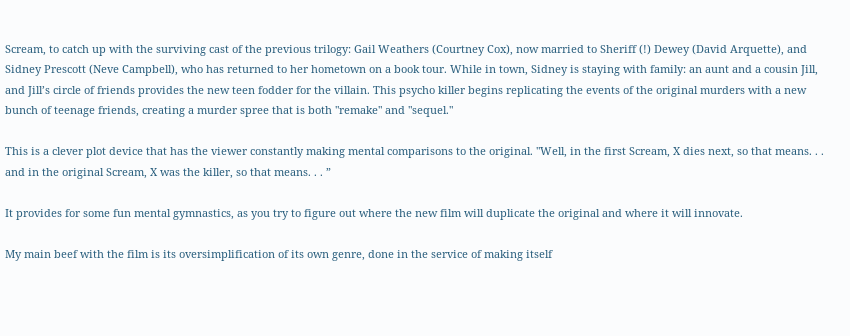Scream, to catch up with the surviving cast of the previous trilogy: Gail Weathers (Courtney Cox), now married to Sheriff (!) Dewey (David Arquette), and Sidney Prescott (Neve Campbell), who has returned to her hometown on a book tour. While in town, Sidney is staying with family: an aunt and a cousin Jill, and Jill’s circle of friends provides the new teen fodder for the villain. This psycho killer begins replicating the events of the original murders with a new bunch of teenage friends, creating a murder spree that is both "remake" and "sequel."

This is a clever plot device that has the viewer constantly making mental comparisons to the original. "Well, in the first Scream, X dies next, so that means. . . and in the original Scream, X was the killer, so that means. . . ”

It provides for some fun mental gymnastics, as you try to figure out where the new film will duplicate the original and where it will innovate.

My main beef with the film is its oversimplification of its own genre, done in the service of making itself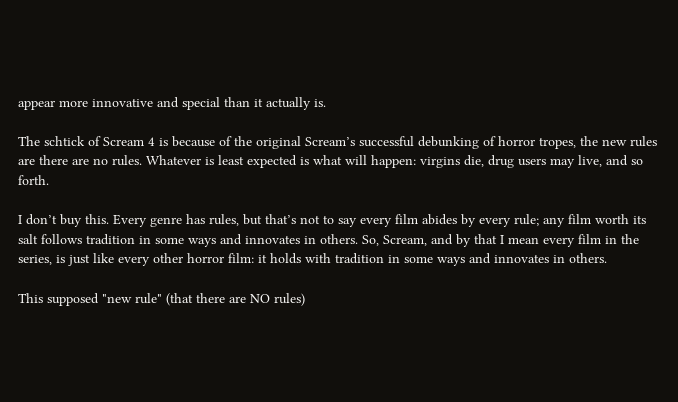appear more innovative and special than it actually is.

The schtick of Scream 4 is because of the original Scream’s successful debunking of horror tropes, the new rules are there are no rules. Whatever is least expected is what will happen: virgins die, drug users may live, and so forth.

I don’t buy this. Every genre has rules, but that’s not to say every film abides by every rule; any film worth its salt follows tradition in some ways and innovates in others. So, Scream, and by that I mean every film in the series, is just like every other horror film: it holds with tradition in some ways and innovates in others.

This supposed "new rule" (that there are NO rules)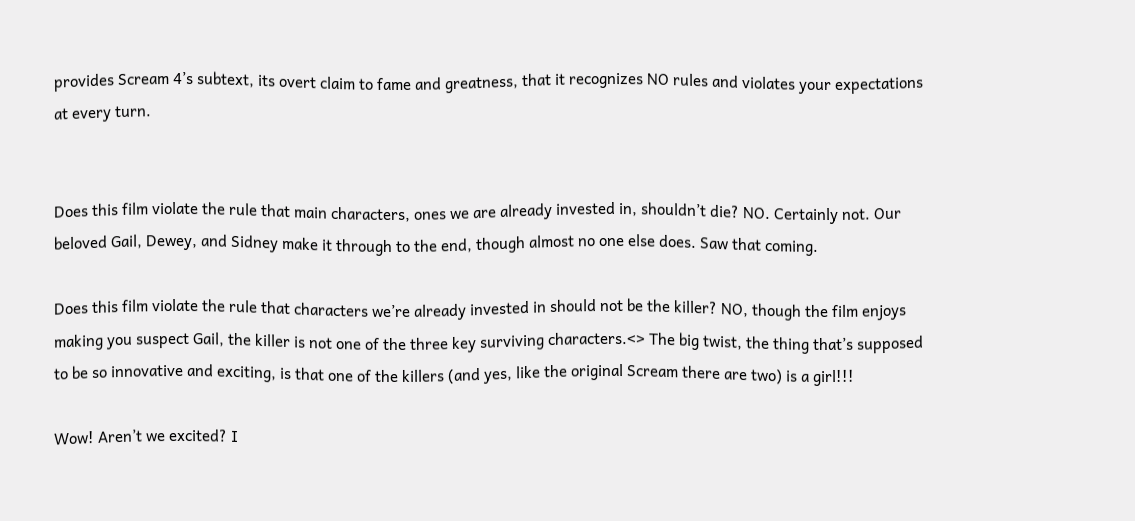provides Scream 4’s subtext, its overt claim to fame and greatness, that it recognizes NO rules and violates your expectations at every turn.


Does this film violate the rule that main characters, ones we are already invested in, shouldn’t die? NO. Certainly not. Our beloved Gail, Dewey, and Sidney make it through to the end, though almost no one else does. Saw that coming.

Does this film violate the rule that characters we’re already invested in should not be the killer? NO, though the film enjoys making you suspect Gail, the killer is not one of the three key surviving characters.<> The big twist, the thing that’s supposed to be so innovative and exciting, is that one of the killers (and yes, like the original Scream there are two) is a girl!!!

Wow! Aren’t we excited? I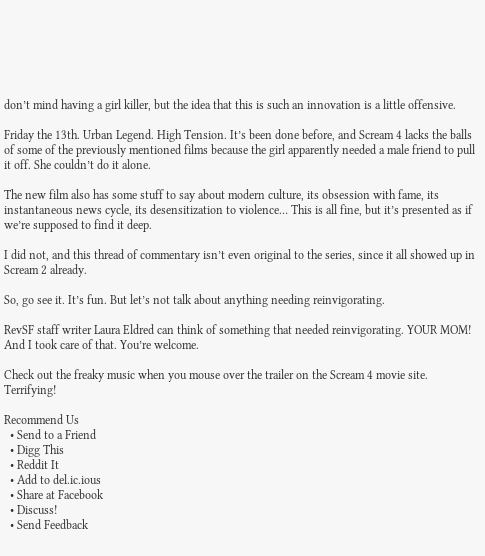don’t mind having a girl killer, but the idea that this is such an innovation is a little offensive.

Friday the 13th. Urban Legend. High Tension. It’s been done before, and Scream 4 lacks the balls of some of the previously mentioned films because the girl apparently needed a male friend to pull it off. She couldn’t do it alone.

The new film also has some stuff to say about modern culture, its obsession with fame, its instantaneous news cycle, its desensitization to violence… This is all fine, but it’s presented as if we’re supposed to find it deep.

I did not, and this thread of commentary isn’t even original to the series, since it all showed up in Scream 2 already.

So, go see it. It’s fun. But let’s not talk about anything needing reinvigorating.

RevSF staff writer Laura Eldred can think of something that needed reinvigorating. YOUR MOM! And I took care of that. You’re welcome.

Check out the freaky music when you mouse over the trailer on the Scream 4 movie site. Terrifying!

Recommend Us
  • Send to a Friend
  • Digg This
  • Reddit It
  • Add to del.ic.ious
  • Share at Facebook
  • Discuss!
  • Send Feedback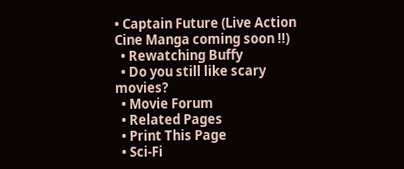• Captain Future (Live Action Cine Manga coming soon !!)
  • Rewatching Buffy
  • Do you still like scary movies?
  • Movie Forum
  • Related Pages
  • Print This Page
  • Sci-Fi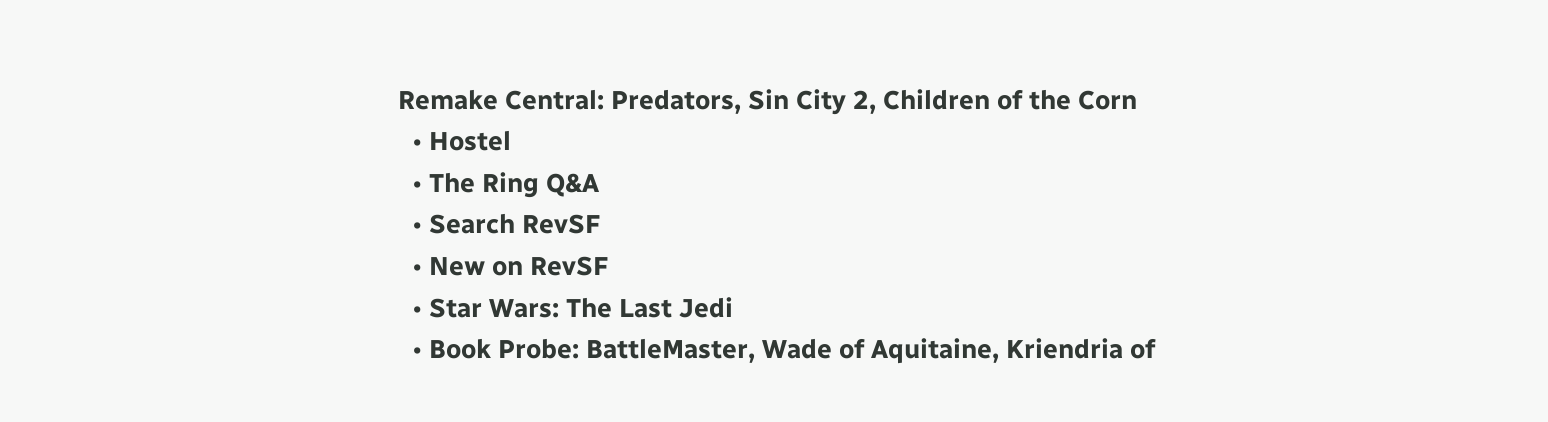Remake Central: Predators, Sin City 2, Children of the Corn
  • Hostel
  • The Ring Q&A
  • Search RevSF
  • New on RevSF
  • Star Wars: The Last Jedi
  • Book Probe: BattleMaster, Wade of Aquitaine, Kriendria of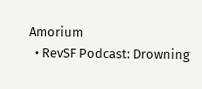Amorium
  • RevSF Podcast: Drowning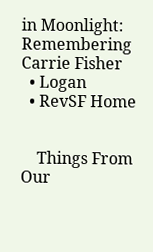in Moonlight: Remembering Carrie Fisher
  • Logan
  • RevSF Home


    Things From Our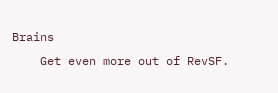Brains
    Get even more out of RevSF.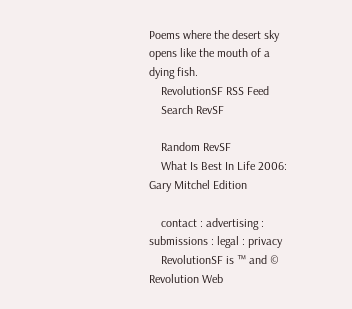Poems where the desert sky opens like the mouth of a dying fish.
    RevolutionSF RSS Feed
    Search RevSF

    Random RevSF
    What Is Best In Life 2006: Gary Mitchel Edition

    contact : advertising : submissions : legal : privacy
    RevolutionSF is ™ and © Revolution Web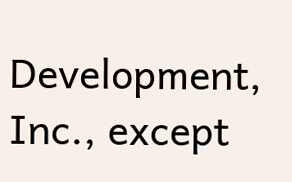Development, Inc., except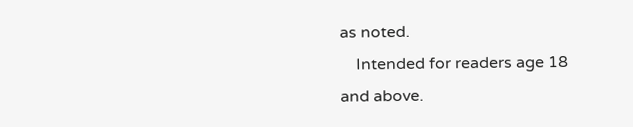as noted.
    Intended for readers age 18 and above.